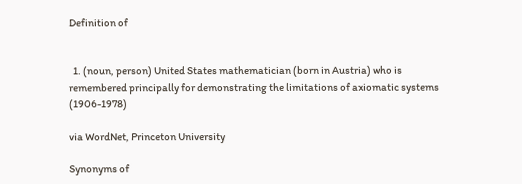Definition of


  1. (noun, person) United States mathematician (born in Austria) who is remembered principally for demonstrating the limitations of axiomatic systems (1906-1978)

via WordNet, Princeton University

Synonyms of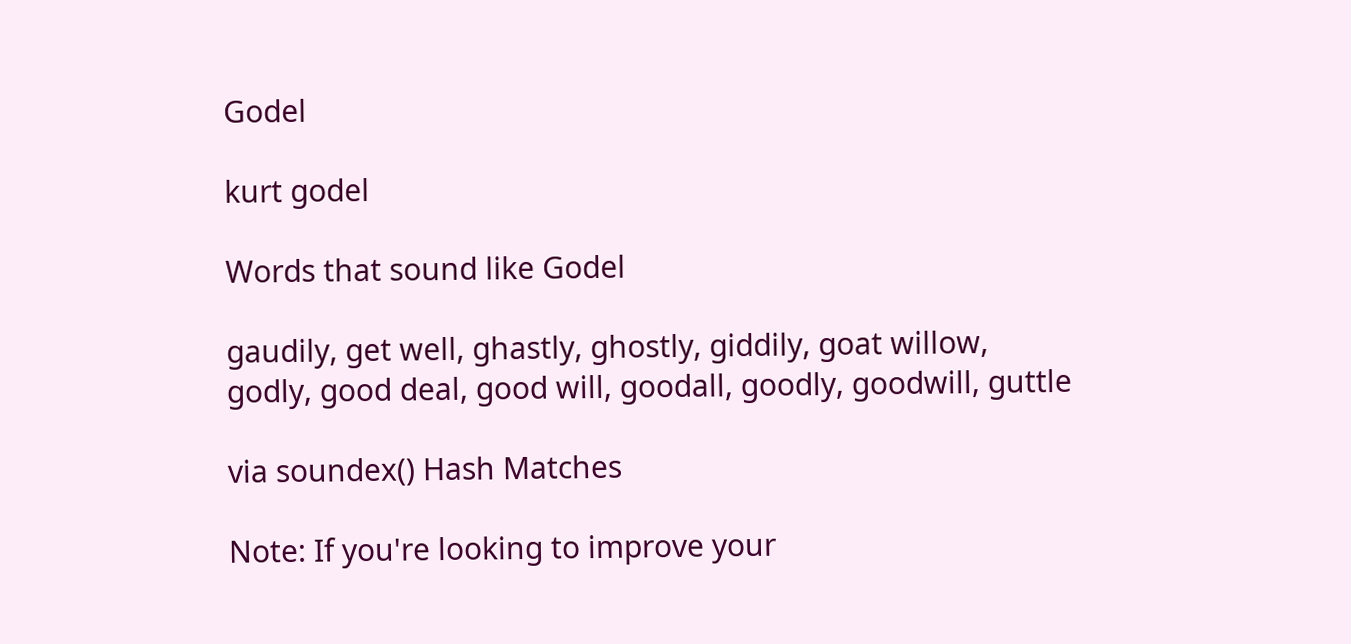Godel

kurt godel

Words that sound like Godel

gaudily, get well, ghastly, ghostly, giddily, goat willow, godly, good deal, good will, goodall, goodly, goodwill, guttle

via soundex() Hash Matches

Note: If you're looking to improve your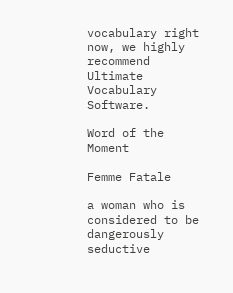vocabulary right now, we highly recommend Ultimate Vocabulary Software.

Word of the Moment

Femme Fatale

a woman who is considered to be dangerously seductive